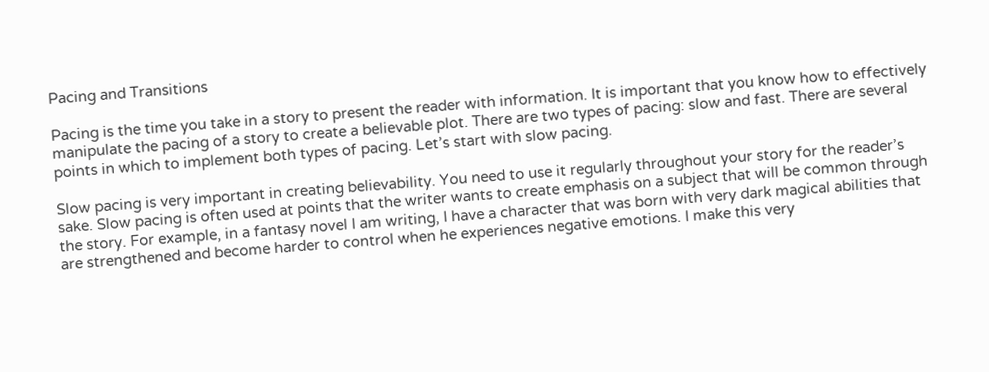Pacing and Transitions

Pacing is the time you take in a story to present the reader with information. It is important that you know how to effectively manipulate the pacing of a story to create a believable plot. There are two types of pacing: slow and fast. There are several points in which to implement both types of pacing. Let’s start with slow pacing.

Slow pacing is very important in creating believability. You need to use it regularly throughout your story for the reader’s sake. Slow pacing is often used at points that the writer wants to create emphasis on a subject that will be common through the story. For example, in a fantasy novel I am writing, I have a character that was born with very dark magical abilities that are strengthened and become harder to control when he experiences negative emotions. I make this very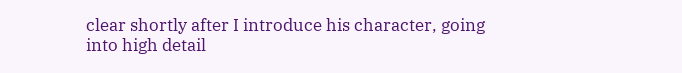clear shortly after I introduce his character, going into high detail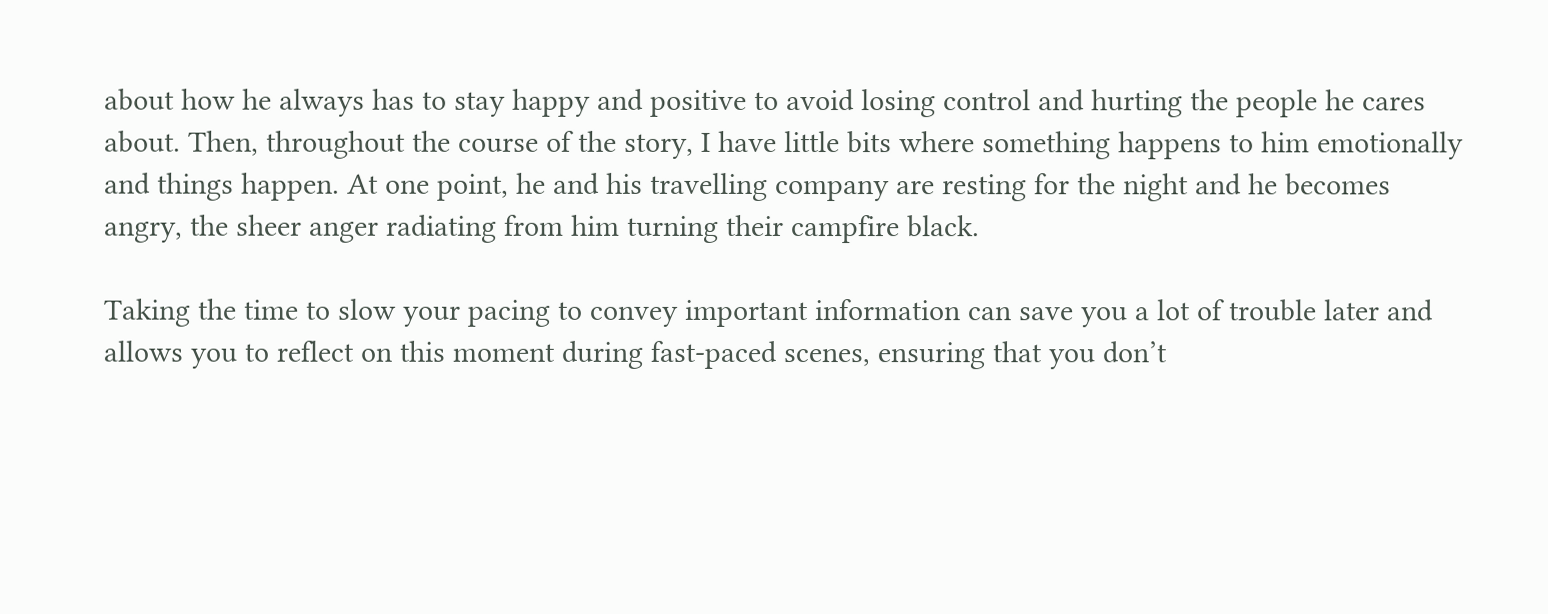about how he always has to stay happy and positive to avoid losing control and hurting the people he cares about. Then, throughout the course of the story, I have little bits where something happens to him emotionally and things happen. At one point, he and his travelling company are resting for the night and he becomes angry, the sheer anger radiating from him turning their campfire black.

Taking the time to slow your pacing to convey important information can save you a lot of trouble later and allows you to reflect on this moment during fast-paced scenes, ensuring that you don’t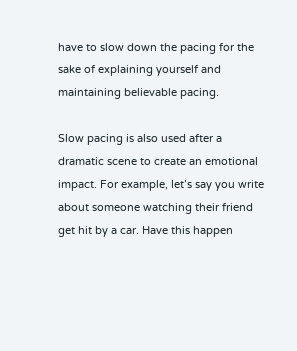have to slow down the pacing for the sake of explaining yourself and maintaining believable pacing.

Slow pacing is also used after a dramatic scene to create an emotional impact. For example, let’s say you write about someone watching their friend get hit by a car. Have this happen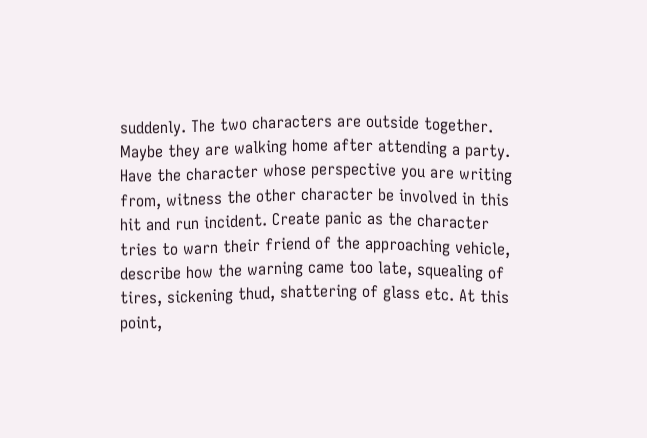suddenly. The two characters are outside together. Maybe they are walking home after attending a party. Have the character whose perspective you are writing from, witness the other character be involved in this hit and run incident. Create panic as the character tries to warn their friend of the approaching vehicle, describe how the warning came too late, squealing of tires, sickening thud, shattering of glass etc. At this point,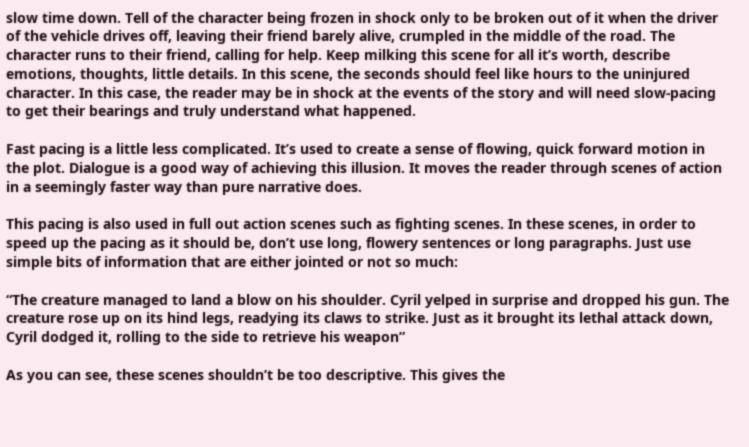slow time down. Tell of the character being frozen in shock only to be broken out of it when the driver of the vehicle drives off, leaving their friend barely alive, crumpled in the middle of the road. The character runs to their friend, calling for help. Keep milking this scene for all it’s worth, describe emotions, thoughts, little details. In this scene, the seconds should feel like hours to the uninjured character. In this case, the reader may be in shock at the events of the story and will need slow-pacing to get their bearings and truly understand what happened.

Fast pacing is a little less complicated. It’s used to create a sense of flowing, quick forward motion in the plot. Dialogue is a good way of achieving this illusion. It moves the reader through scenes of action in a seemingly faster way than pure narrative does.

This pacing is also used in full out action scenes such as fighting scenes. In these scenes, in order to speed up the pacing as it should be, don’t use long, flowery sentences or long paragraphs. Just use simple bits of information that are either jointed or not so much:

“The creature managed to land a blow on his shoulder. Cyril yelped in surprise and dropped his gun. The creature rose up on its hind legs, readying its claws to strike. Just as it brought its lethal attack down, Cyril dodged it, rolling to the side to retrieve his weapon”

As you can see, these scenes shouldn’t be too descriptive. This gives the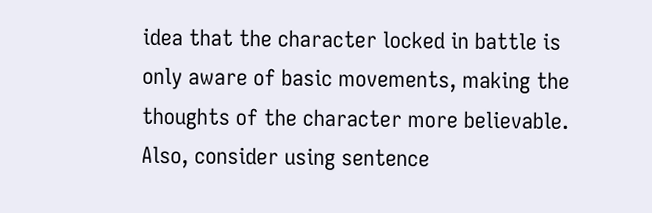idea that the character locked in battle is only aware of basic movements, making the thoughts of the character more believable. Also, consider using sentence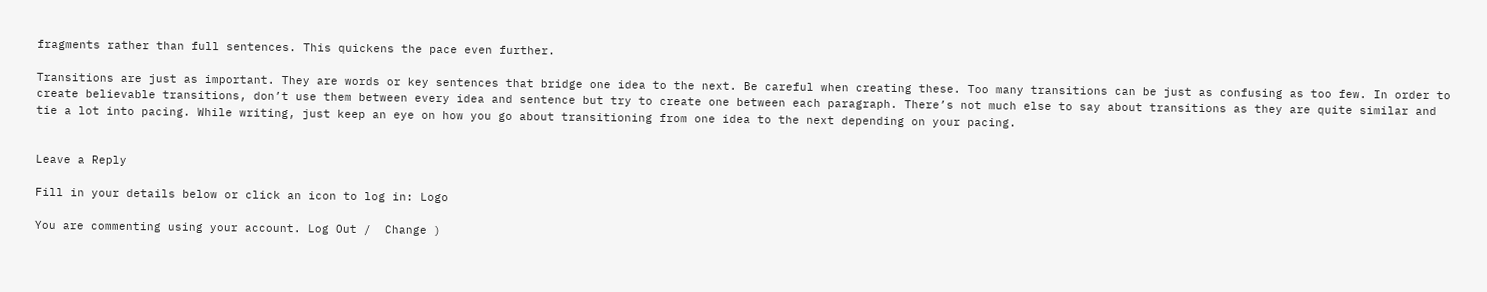fragments rather than full sentences. This quickens the pace even further.

Transitions are just as important. They are words or key sentences that bridge one idea to the next. Be careful when creating these. Too many transitions can be just as confusing as too few. In order to create believable transitions, don’t use them between every idea and sentence but try to create one between each paragraph. There’s not much else to say about transitions as they are quite similar and tie a lot into pacing. While writing, just keep an eye on how you go about transitioning from one idea to the next depending on your pacing.


Leave a Reply

Fill in your details below or click an icon to log in: Logo

You are commenting using your account. Log Out /  Change )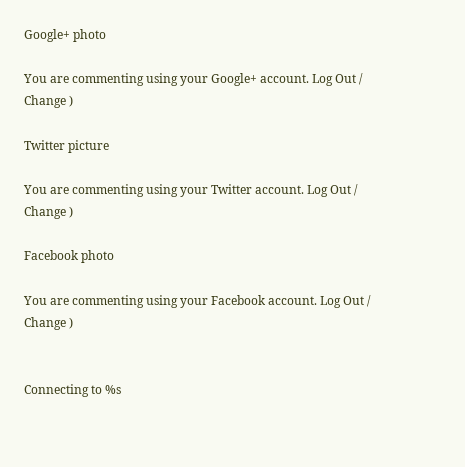Google+ photo

You are commenting using your Google+ account. Log Out /  Change )

Twitter picture

You are commenting using your Twitter account. Log Out /  Change )

Facebook photo

You are commenting using your Facebook account. Log Out /  Change )


Connecting to %s